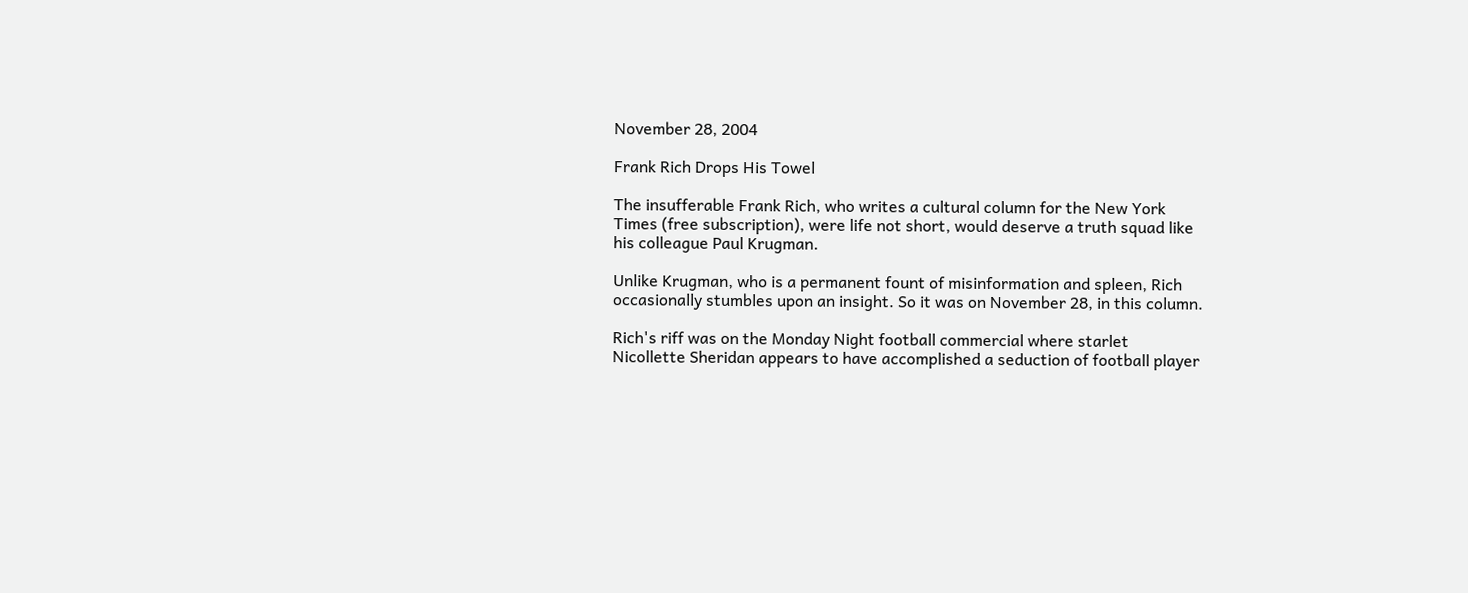November 28, 2004

Frank Rich Drops His Towel

The insufferable Frank Rich, who writes a cultural column for the New York Times (free subscription), were life not short, would deserve a truth squad like his colleague Paul Krugman.

Unlike Krugman, who is a permanent fount of misinformation and spleen, Rich occasionally stumbles upon an insight. So it was on November 28, in this column.

Rich's riff was on the Monday Night football commercial where starlet Nicollette Sheridan appears to have accomplished a seduction of football player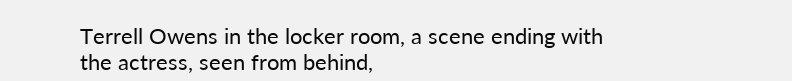Terrell Owens in the locker room, a scene ending with the actress, seen from behind,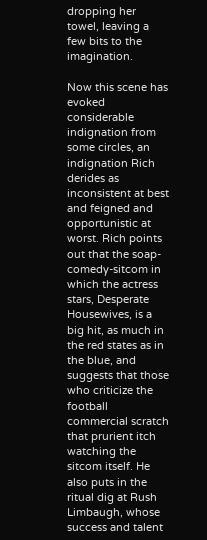dropping her towel, leaving a few bits to the imagination.

Now this scene has evoked considerable indignation from some circles, an indignation Rich derides as inconsistent at best and feigned and opportunistic at worst. Rich points out that the soap-comedy-sitcom in which the actress stars, Desperate Housewives, is a big hit, as much in the red states as in the blue, and suggests that those who criticize the football commercial scratch that prurient itch watching the sitcom itself. He also puts in the ritual dig at Rush Limbaugh, whose success and talent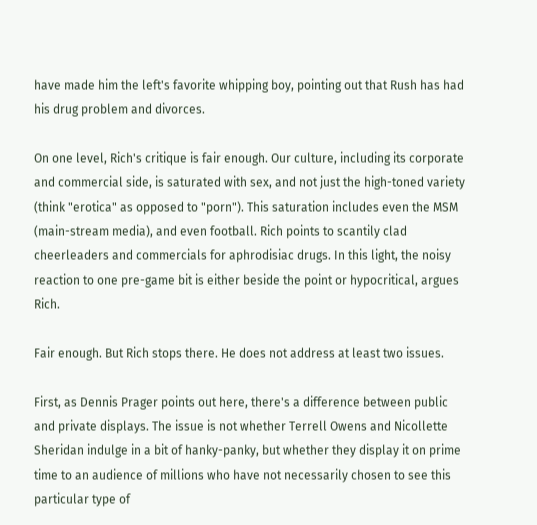have made him the left's favorite whipping boy, pointing out that Rush has had his drug problem and divorces.

On one level, Rich's critique is fair enough. Our culture, including its corporate and commercial side, is saturated with sex, and not just the high-toned variety (think "erotica" as opposed to "porn"). This saturation includes even the MSM (main-stream media), and even football. Rich points to scantily clad cheerleaders and commercials for aphrodisiac drugs. In this light, the noisy reaction to one pre-game bit is either beside the point or hypocritical, argues Rich.

Fair enough. But Rich stops there. He does not address at least two issues.

First, as Dennis Prager points out here, there's a difference between public and private displays. The issue is not whether Terrell Owens and Nicollette Sheridan indulge in a bit of hanky-panky, but whether they display it on prime time to an audience of millions who have not necessarily chosen to see this particular type of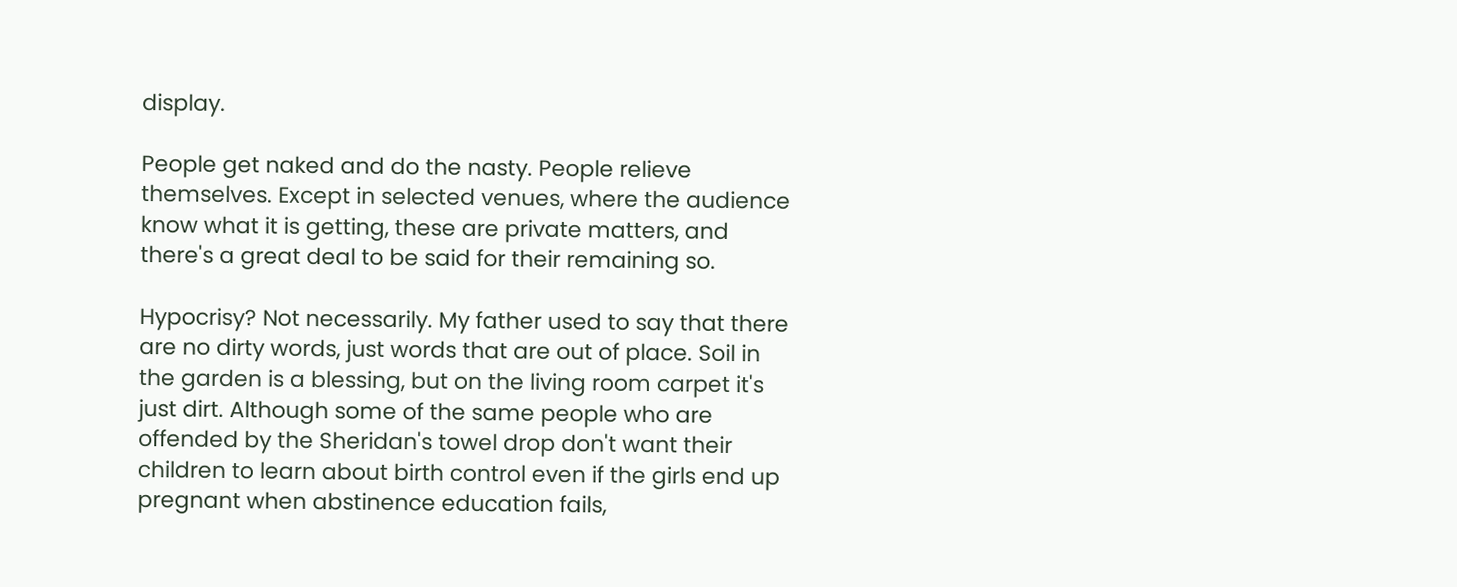display.

People get naked and do the nasty. People relieve themselves. Except in selected venues, where the audience know what it is getting, these are private matters, and there's a great deal to be said for their remaining so.

Hypocrisy? Not necessarily. My father used to say that there are no dirty words, just words that are out of place. Soil in the garden is a blessing, but on the living room carpet it's just dirt. Although some of the same people who are offended by the Sheridan's towel drop don't want their children to learn about birth control even if the girls end up pregnant when abstinence education fails,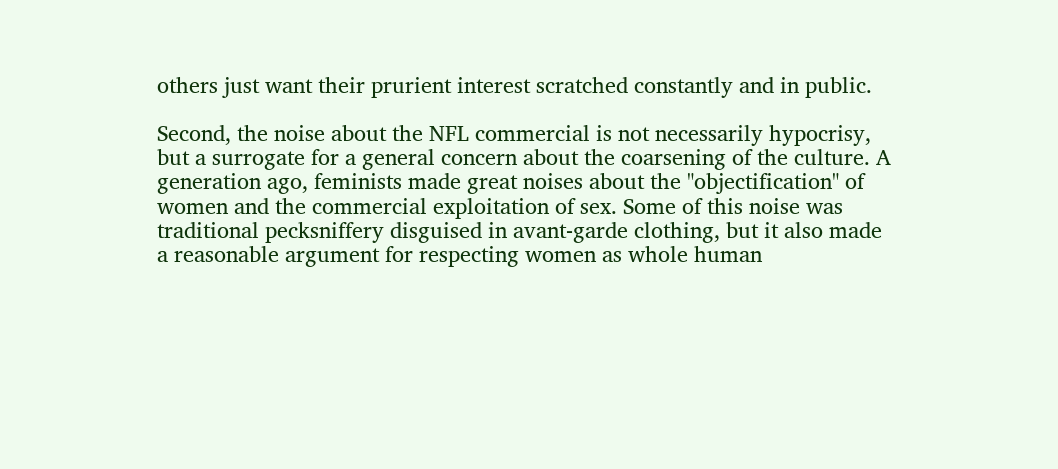others just want their prurient interest scratched constantly and in public.

Second, the noise about the NFL commercial is not necessarily hypocrisy, but a surrogate for a general concern about the coarsening of the culture. A generation ago, feminists made great noises about the "objectification" of women and the commercial exploitation of sex. Some of this noise was traditional pecksniffery disguised in avant-garde clothing, but it also made a reasonable argument for respecting women as whole human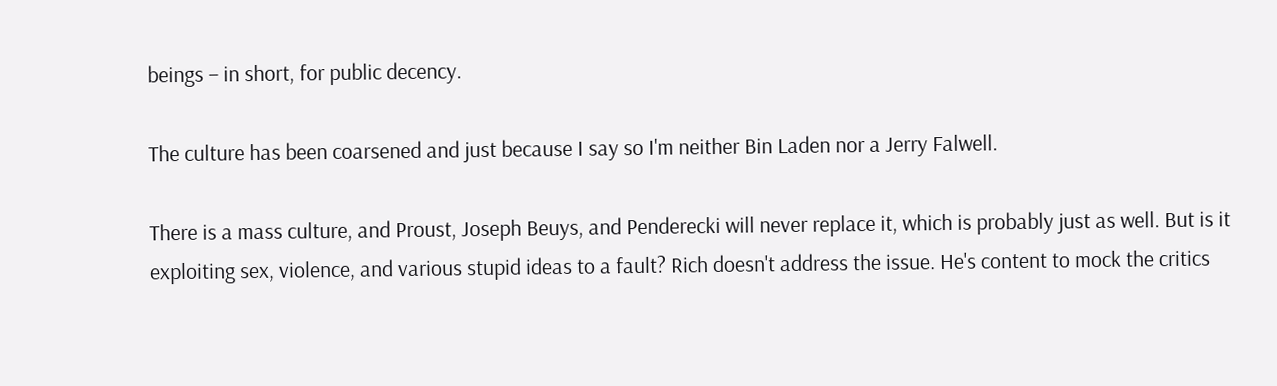beings – in short, for public decency.

The culture has been coarsened and just because I say so I'm neither Bin Laden nor a Jerry Falwell.

There is a mass culture, and Proust, Joseph Beuys, and Penderecki will never replace it, which is probably just as well. But is it exploiting sex, violence, and various stupid ideas to a fault? Rich doesn't address the issue. He's content to mock the critics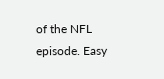of the NFL episode. Easy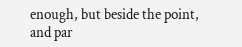enough, but beside the point, and par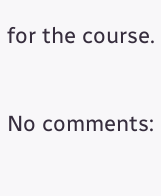for the course.

No comments: